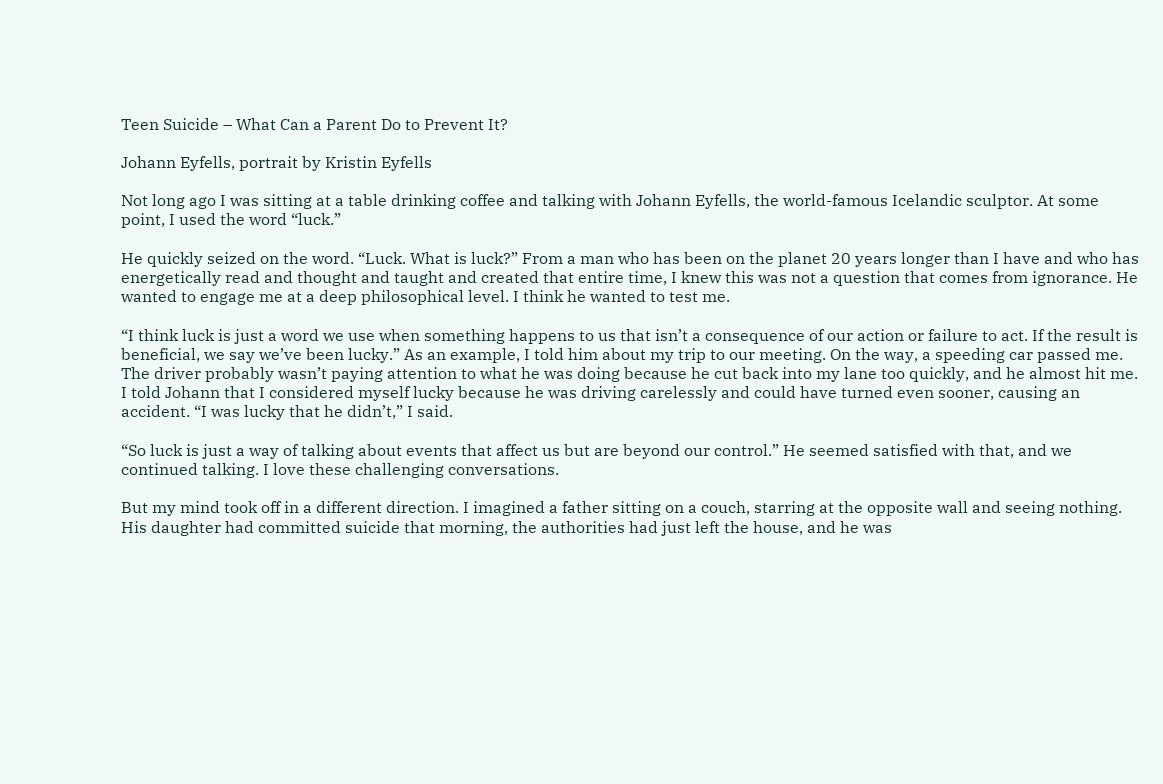Teen Suicide – What Can a Parent Do to Prevent It?

Johann Eyfells, portrait by Kristin Eyfells

Not long ago I was sitting at a table drinking coffee and talking with Johann Eyfells, the world-famous Icelandic sculptor. At some point, I used the word “luck.”

He quickly seized on the word. “Luck. What is luck?” From a man who has been on the planet 20 years longer than I have and who has energetically read and thought and taught and created that entire time, I knew this was not a question that comes from ignorance. He wanted to engage me at a deep philosophical level. I think he wanted to test me.

“I think luck is just a word we use when something happens to us that isn’t a consequence of our action or failure to act. If the result is beneficial, we say we’ve been lucky.” As an example, I told him about my trip to our meeting. On the way, a speeding car passed me. The driver probably wasn’t paying attention to what he was doing because he cut back into my lane too quickly, and he almost hit me. I told Johann that I considered myself lucky because he was driving carelessly and could have turned even sooner, causing an accident. “I was lucky that he didn’t,” I said.

“So luck is just a way of talking about events that affect us but are beyond our control.” He seemed satisfied with that, and we continued talking. I love these challenging conversations.

But my mind took off in a different direction. I imagined a father sitting on a couch, starring at the opposite wall and seeing nothing. His daughter had committed suicide that morning, the authorities had just left the house, and he was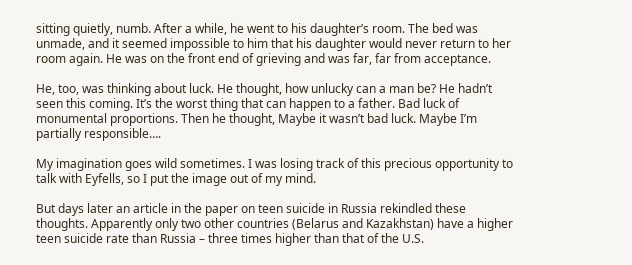sitting quietly, numb. After a while, he went to his daughter’s room. The bed was unmade, and it seemed impossible to him that his daughter would never return to her room again. He was on the front end of grieving and was far, far from acceptance.

He, too, was thinking about luck. He thought, how unlucky can a man be? He hadn’t seen this coming. It’s the worst thing that can happen to a father. Bad luck of monumental proportions. Then he thought, Maybe it wasn’t bad luck. Maybe I’m partially responsible….

My imagination goes wild sometimes. I was losing track of this precious opportunity to talk with Eyfells, so I put the image out of my mind.

But days later an article in the paper on teen suicide in Russia rekindled these thoughts. Apparently only two other countries (Belarus and Kazakhstan) have a higher teen suicide rate than Russia – three times higher than that of the U.S.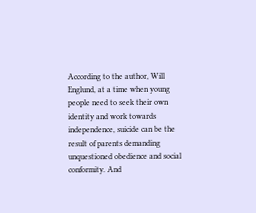According to the author, Will Englund, at a time when young people need to seek their own identity and work towards independence, suicide can be the result of parents demanding unquestioned obedience and social conformity. And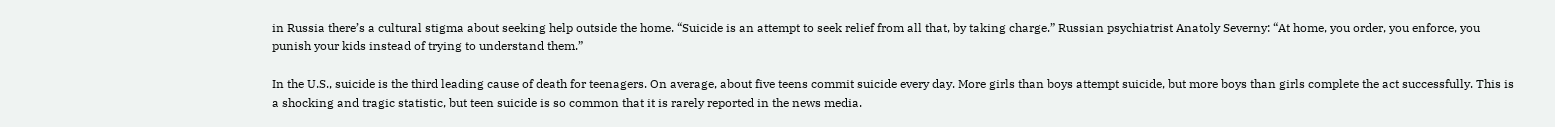in Russia there’s a cultural stigma about seeking help outside the home. “Suicide is an attempt to seek relief from all that, by taking charge.” Russian psychiatrist Anatoly Severny: “At home, you order, you enforce, you punish your kids instead of trying to understand them.”

In the U.S., suicide is the third leading cause of death for teenagers. On average, about five teens commit suicide every day. More girls than boys attempt suicide, but more boys than girls complete the act successfully. This is a shocking and tragic statistic, but teen suicide is so common that it is rarely reported in the news media.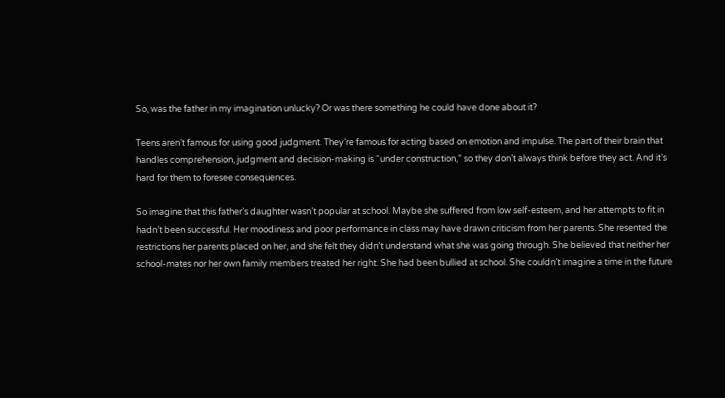So, was the father in my imagination unlucky? Or was there something he could have done about it?

Teens aren’t famous for using good judgment. They’re famous for acting based on emotion and impulse. The part of their brain that handles comprehension, judgment and decision-making is “under construction,” so they don’t always think before they act. And it’s hard for them to foresee consequences.

So imagine that this father’s daughter wasn’t popular at school. Maybe she suffered from low self-esteem, and her attempts to fit in hadn’t been successful. Her moodiness and poor performance in class may have drawn criticism from her parents. She resented the restrictions her parents placed on her, and she felt they didn’t understand what she was going through. She believed that neither her school-mates nor her own family members treated her right. She had been bullied at school. She couldn’t imagine a time in the future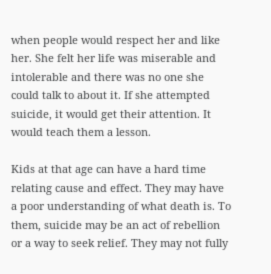when people would respect her and like her. She felt her life was miserable and intolerable and there was no one she could talk to about it. If she attempted suicide, it would get their attention. It would teach them a lesson.

Kids at that age can have a hard time relating cause and effect. They may have a poor understanding of what death is. To them, suicide may be an act of rebellion or a way to seek relief. They may not fully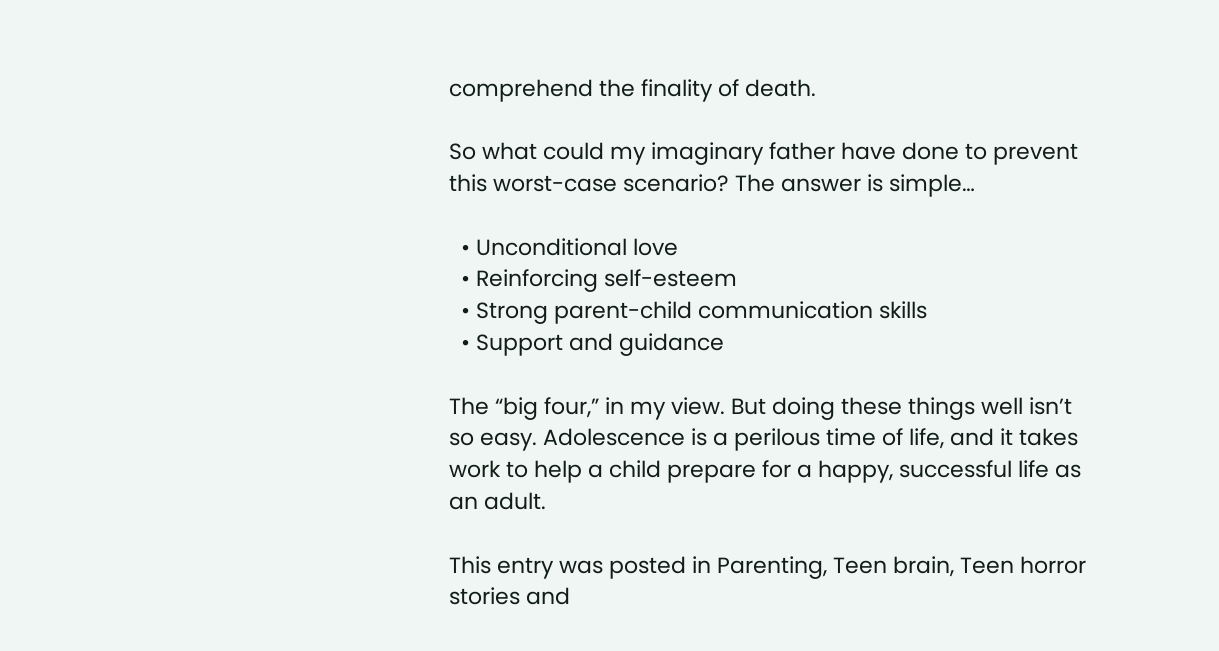comprehend the finality of death.

So what could my imaginary father have done to prevent this worst-case scenario? The answer is simple…

  • Unconditional love
  • Reinforcing self-esteem
  • Strong parent-child communication skills
  • Support and guidance

The “big four,” in my view. But doing these things well isn’t so easy. Adolescence is a perilous time of life, and it takes work to help a child prepare for a happy, successful life as an adult.

This entry was posted in Parenting, Teen brain, Teen horror stories and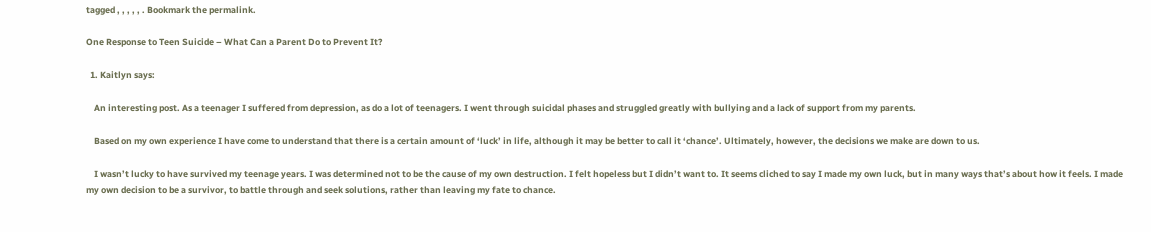tagged , , , , , . Bookmark the permalink.

One Response to Teen Suicide – What Can a Parent Do to Prevent It?

  1. Kaitlyn says:

    An interesting post. As a teenager I suffered from depression, as do a lot of teenagers. I went through suicidal phases and struggled greatly with bullying and a lack of support from my parents.

    Based on my own experience I have come to understand that there is a certain amount of ‘luck’ in life, although it may be better to call it ‘chance’. Ultimately, however, the decisions we make are down to us.

    I wasn’t lucky to have survived my teenage years. I was determined not to be the cause of my own destruction. I felt hopeless but I didn’t want to. It seems cliched to say I made my own luck, but in many ways that’s about how it feels. I made my own decision to be a survivor, to battle through and seek solutions, rather than leaving my fate to chance.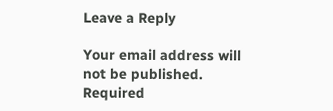Leave a Reply

Your email address will not be published. Required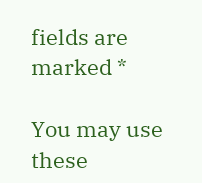fields are marked *

You may use these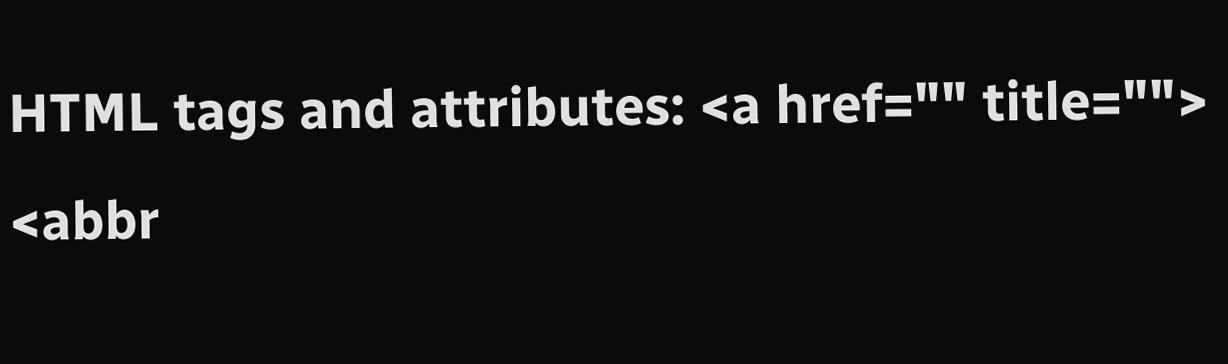HTML tags and attributes: <a href="" title=""> <abbr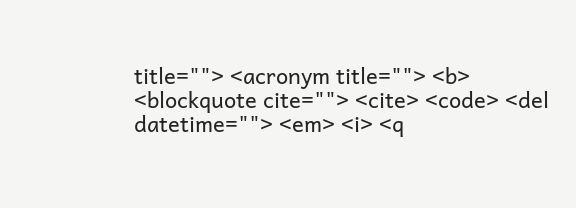title=""> <acronym title=""> <b> <blockquote cite=""> <cite> <code> <del datetime=""> <em> <i> <q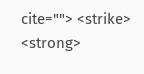cite=""> <strike> <strong>